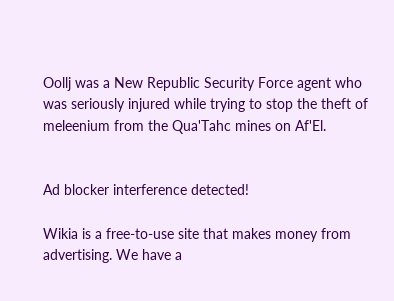Oollj was a New Republic Security Force agent who was seriously injured while trying to stop the theft of meleenium from the Qua'Tahc mines on Af'El.


Ad blocker interference detected!

Wikia is a free-to-use site that makes money from advertising. We have a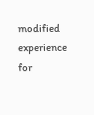modified experience for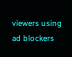viewers using ad blockers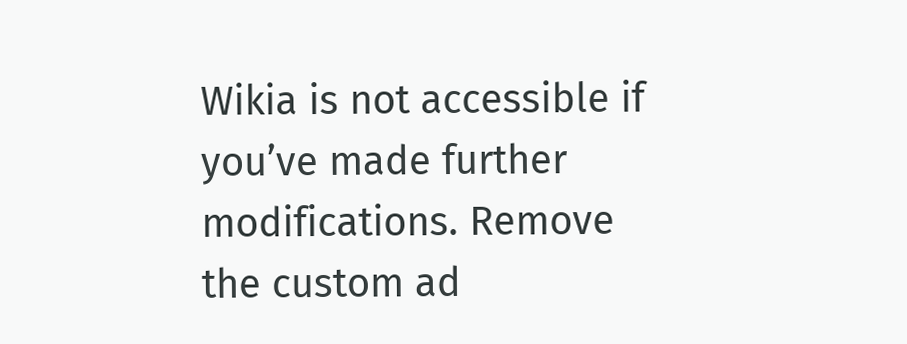Wikia is not accessible if you’ve made further modifications. Remove the custom ad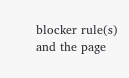blocker rule(s) and the page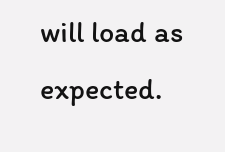will load as expected.